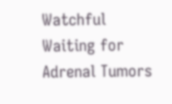Watchful Waiting for Adrenal Tumors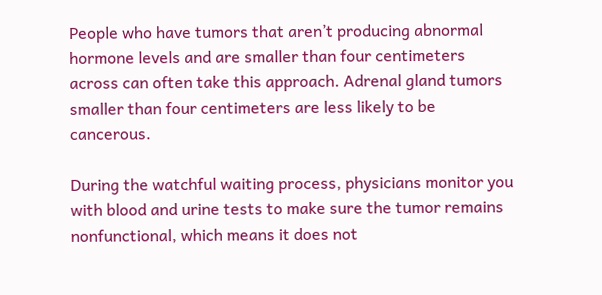People who have tumors that aren’t producing abnormal hormone levels and are smaller than four centimeters across can often take this approach. Adrenal gland tumors smaller than four centimeters are less likely to be cancerous.

During the watchful waiting process, physicians monitor you with blood and urine tests to make sure the tumor remains nonfunctional, which means it does not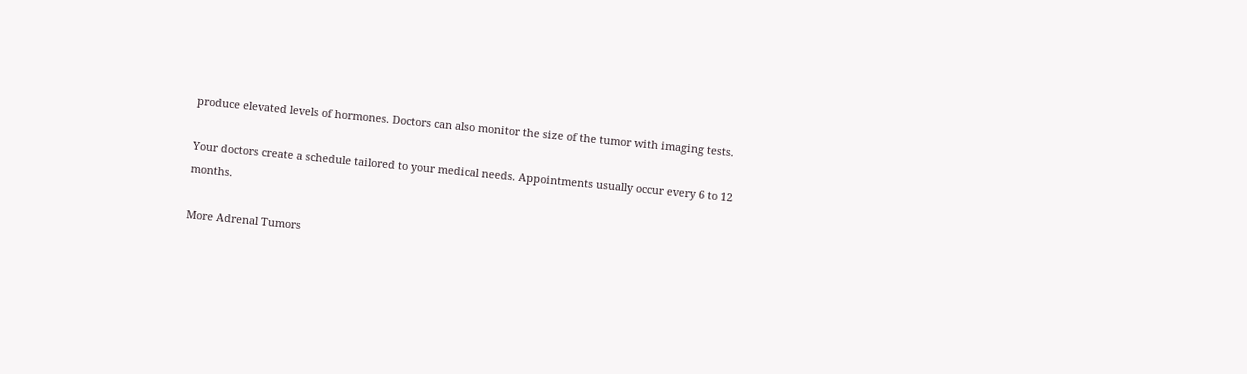produce elevated levels of hormones. Doctors can also monitor the size of the tumor with imaging tests.

Your doctors create a schedule tailored to your medical needs. Appointments usually occur every 6 to 12 months.

More Adrenal Tumors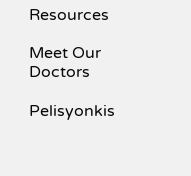Resources

Meet Our Doctors

Pelisyonkis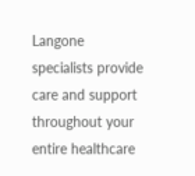Langone specialists provide care and support throughout your entire healthcare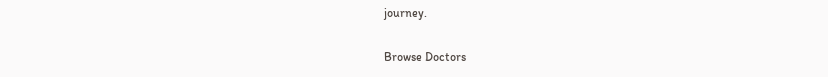journey.

Browse Doctors